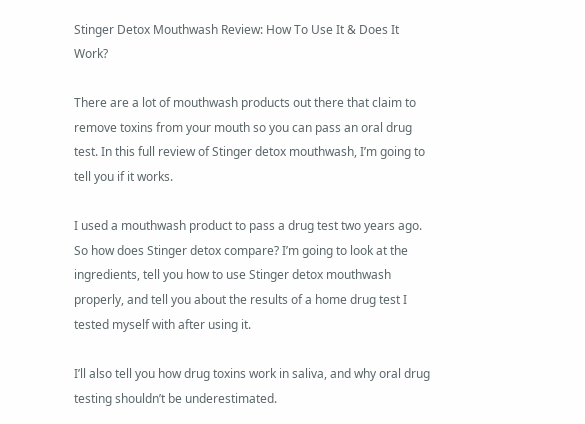Stinger Detox Mouthwash Review: How To Use It & Does It Work?

There are a lot of mouthwash products out there that claim to remove toxins from your mouth so you can pass an oral drug test. In this full review of Stinger detox mouthwash, I’m going to tell you if it works.

I used a mouthwash product to pass a drug test two years ago. So how does Stinger detox compare? I’m going to look at the ingredients, tell you how to use Stinger detox mouthwash properly, and tell you about the results of a home drug test I tested myself with after using it.

I’ll also tell you how drug toxins work in saliva, and why oral drug testing shouldn’t be underestimated.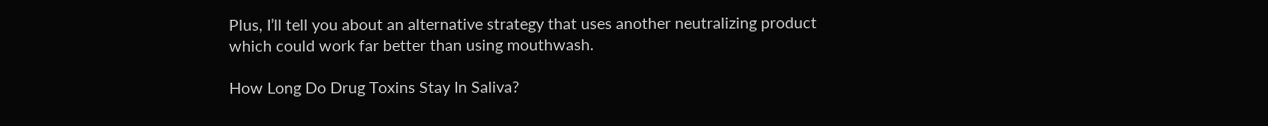Plus, I’ll tell you about an alternative strategy that uses another neutralizing product which could work far better than using mouthwash.

How Long Do Drug Toxins Stay In Saliva?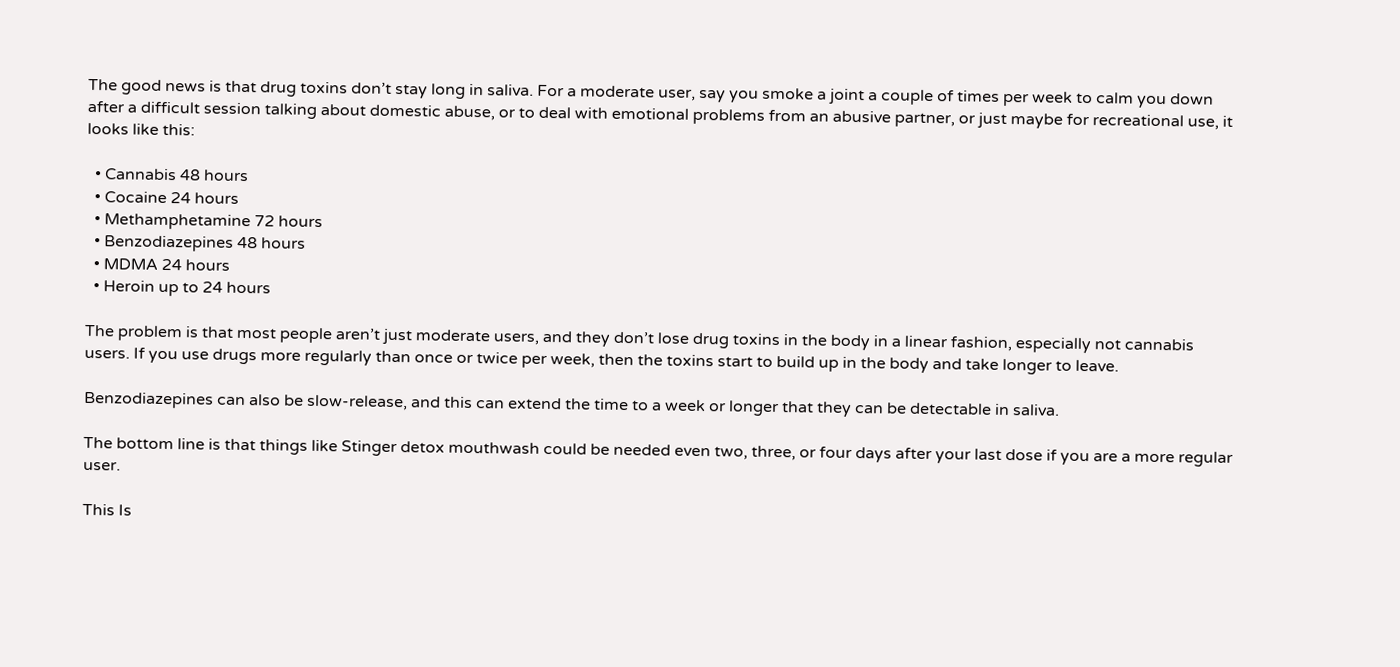The good news is that drug toxins don’t stay long in saliva. For a moderate user, say you smoke a joint a couple of times per week to calm you down after a difficult session talking about domestic abuse, or to deal with emotional problems from an abusive partner, or just maybe for recreational use, it looks like this:

  • Cannabis 48 hours
  • Cocaine 24 hours
  • Methamphetamine 72 hours
  • Benzodiazepines 48 hours
  • MDMA 24 hours
  • Heroin up to 24 hours

The problem is that most people aren’t just moderate users, and they don’t lose drug toxins in the body in a linear fashion, especially not cannabis users. If you use drugs more regularly than once or twice per week, then the toxins start to build up in the body and take longer to leave.

Benzodiazepines can also be slow-release, and this can extend the time to a week or longer that they can be detectable in saliva.

The bottom line is that things like Stinger detox mouthwash could be needed even two, three, or four days after your last dose if you are a more regular user.

This Is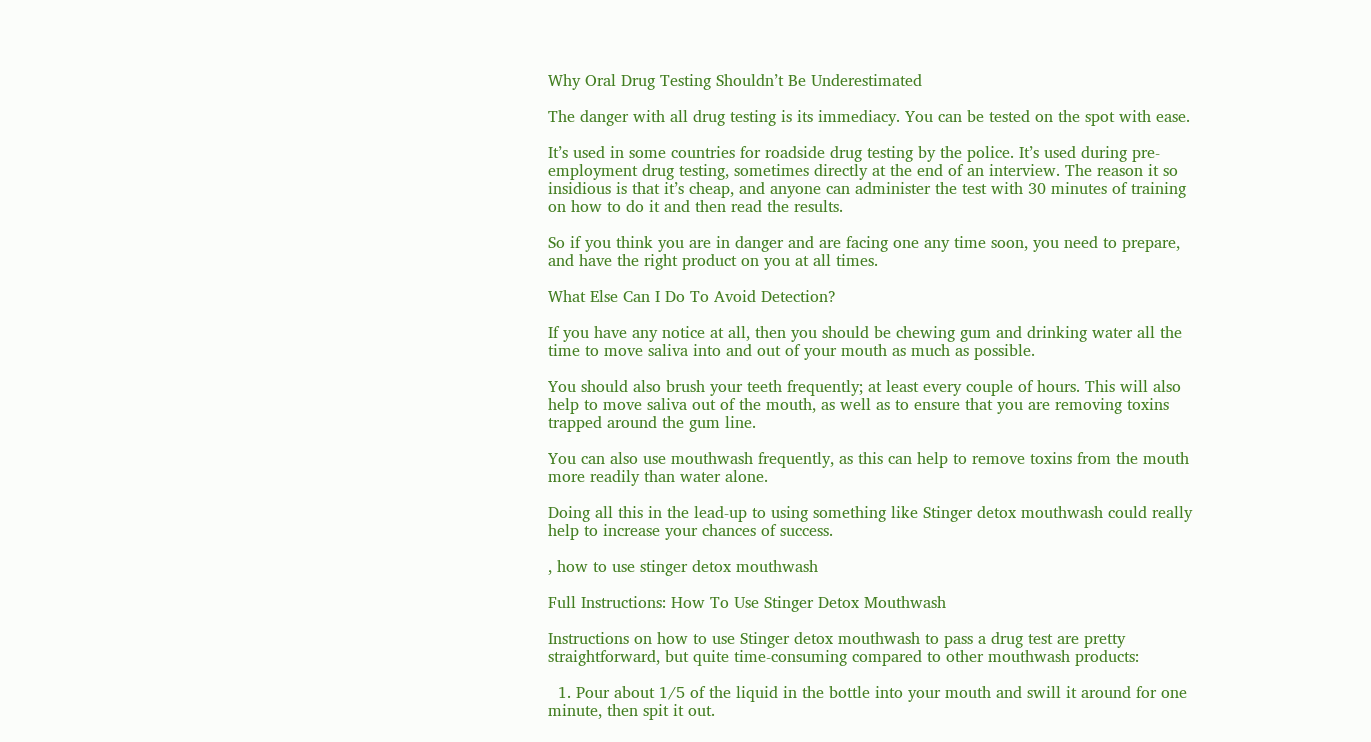Why Oral Drug Testing Shouldn’t Be Underestimated

The danger with all drug testing is its immediacy. You can be tested on the spot with ease.

It’s used in some countries for roadside drug testing by the police. It’s used during pre-employment drug testing, sometimes directly at the end of an interview. The reason it so insidious is that it’s cheap, and anyone can administer the test with 30 minutes of training on how to do it and then read the results.

So if you think you are in danger and are facing one any time soon, you need to prepare, and have the right product on you at all times.

What Else Can I Do To Avoid Detection?

If you have any notice at all, then you should be chewing gum and drinking water all the time to move saliva into and out of your mouth as much as possible.

You should also brush your teeth frequently; at least every couple of hours. This will also help to move saliva out of the mouth, as well as to ensure that you are removing toxins trapped around the gum line.

You can also use mouthwash frequently, as this can help to remove toxins from the mouth more readily than water alone.

Doing all this in the lead-up to using something like Stinger detox mouthwash could really help to increase your chances of success.

, how to use stinger detox mouthwash

Full Instructions: How To Use Stinger Detox Mouthwash

Instructions on how to use Stinger detox mouthwash to pass a drug test are pretty straightforward, but quite time-consuming compared to other mouthwash products:

  1. Pour about 1/5 of the liquid in the bottle into your mouth and swill it around for one minute, then spit it out.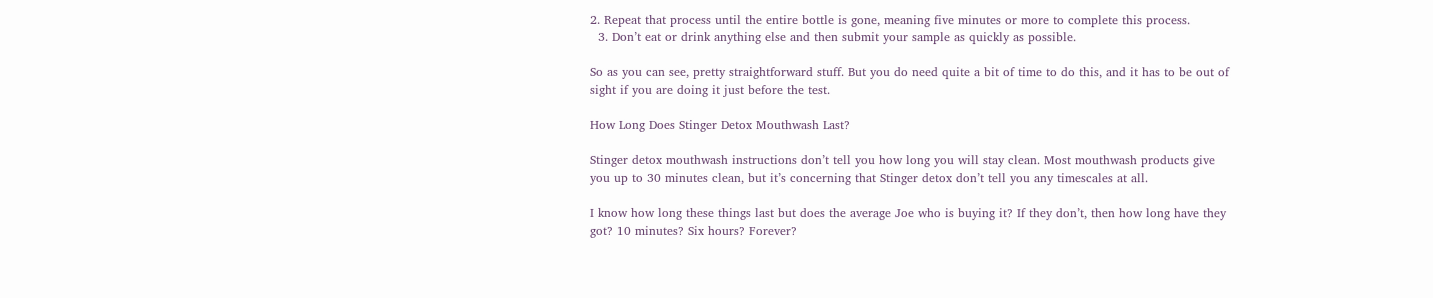2. Repeat that process until the entire bottle is gone, meaning five minutes or more to complete this process.
  3. Don’t eat or drink anything else and then submit your sample as quickly as possible.

So as you can see, pretty straightforward stuff. But you do need quite a bit of time to do this, and it has to be out of sight if you are doing it just before the test.

How Long Does Stinger Detox Mouthwash Last?

Stinger detox mouthwash instructions don’t tell you how long you will stay clean. Most mouthwash products give you up to 30 minutes clean, but it’s concerning that Stinger detox don’t tell you any timescales at all.

I know how long these things last but does the average Joe who is buying it? If they don’t, then how long have they got? 10 minutes? Six hours? Forever?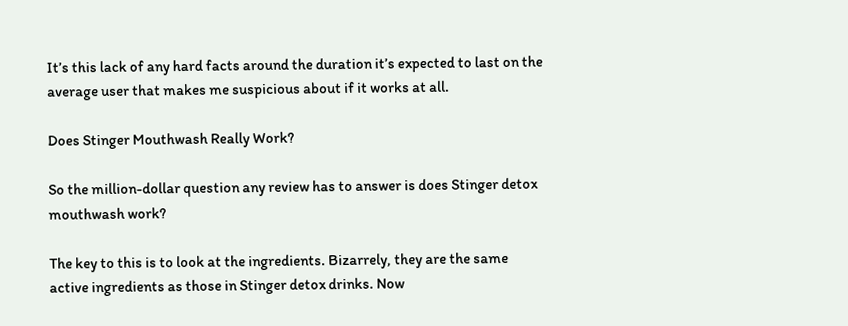It’s this lack of any hard facts around the duration it’s expected to last on the average user that makes me suspicious about if it works at all.

Does Stinger Mouthwash Really Work?

So the million-dollar question any review has to answer is does Stinger detox mouthwash work?

The key to this is to look at the ingredients. Bizarrely, they are the same active ingredients as those in Stinger detox drinks. Now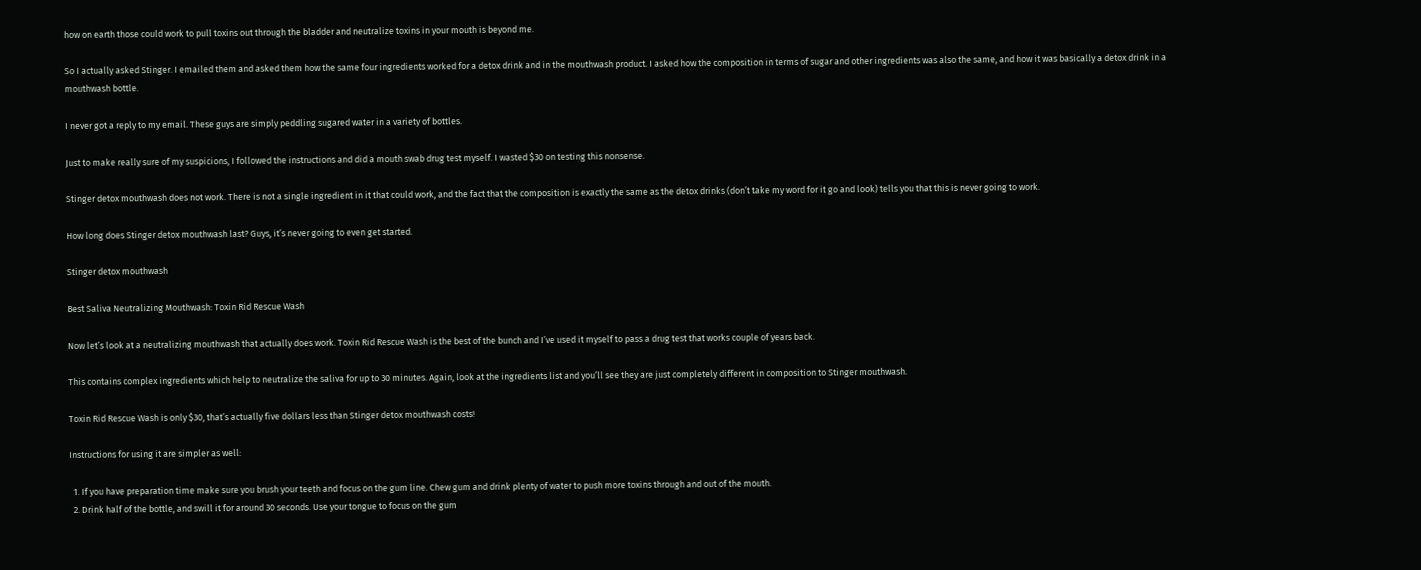how on earth those could work to pull toxins out through the bladder and neutralize toxins in your mouth is beyond me.

So I actually asked Stinger. I emailed them and asked them how the same four ingredients worked for a detox drink and in the mouthwash product. I asked how the composition in terms of sugar and other ingredients was also the same, and how it was basically a detox drink in a mouthwash bottle.

I never got a reply to my email. These guys are simply peddling sugared water in a variety of bottles.

Just to make really sure of my suspicions, I followed the instructions and did a mouth swab drug test myself. I wasted $30 on testing this nonsense.

Stinger detox mouthwash does not work. There is not a single ingredient in it that could work, and the fact that the composition is exactly the same as the detox drinks (don’t take my word for it go and look) tells you that this is never going to work.

How long does Stinger detox mouthwash last? Guys, it’s never going to even get started.

Stinger detox mouthwash

Best Saliva Neutralizing Mouthwash: Toxin Rid Rescue Wash

Now let’s look at a neutralizing mouthwash that actually does work. Toxin Rid Rescue Wash is the best of the bunch and I’ve used it myself to pass a drug test that works couple of years back.

This contains complex ingredients which help to neutralize the saliva for up to 30 minutes. Again, look at the ingredients list and you’ll see they are just completely different in composition to Stinger mouthwash.

Toxin Rid Rescue Wash is only $30, that’s actually five dollars less than Stinger detox mouthwash costs!

Instructions for using it are simpler as well:

  1. If you have preparation time make sure you brush your teeth and focus on the gum line. Chew gum and drink plenty of water to push more toxins through and out of the mouth.
  2. Drink half of the bottle, and swill it for around 30 seconds. Use your tongue to focus on the gum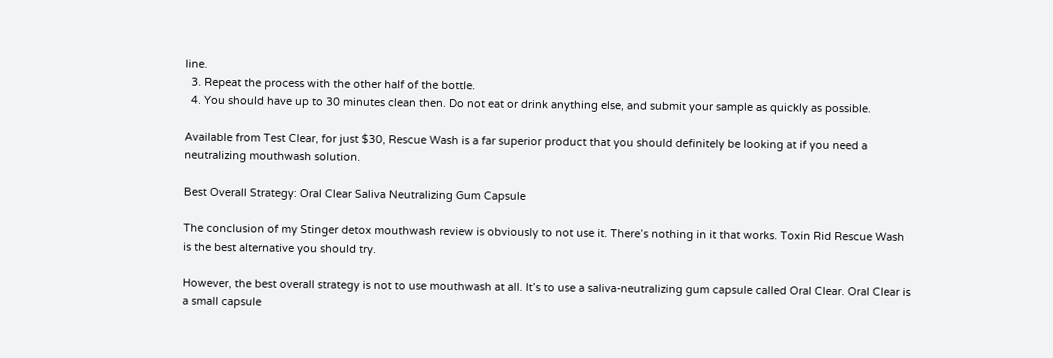line.
  3. Repeat the process with the other half of the bottle.
  4. You should have up to 30 minutes clean then. Do not eat or drink anything else, and submit your sample as quickly as possible.

Available from Test Clear, for just $30, Rescue Wash is a far superior product that you should definitely be looking at if you need a neutralizing mouthwash solution.

Best Overall Strategy: Oral Clear Saliva Neutralizing Gum Capsule

The conclusion of my Stinger detox mouthwash review is obviously to not use it. There’s nothing in it that works. Toxin Rid Rescue Wash is the best alternative you should try.

However, the best overall strategy is not to use mouthwash at all. It’s to use a saliva-neutralizing gum capsule called Oral Clear. Oral Clear is a small capsule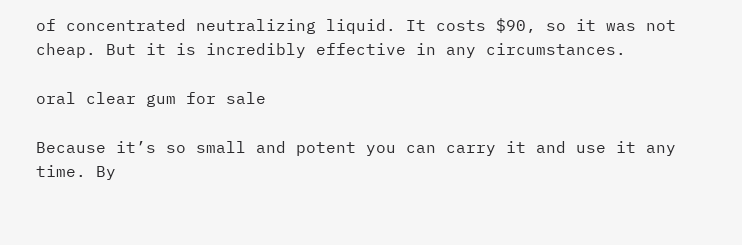of concentrated neutralizing liquid. It costs $90, so it was not cheap. But it is incredibly effective in any circumstances.

oral clear gum for sale

Because it’s so small and potent you can carry it and use it any time. By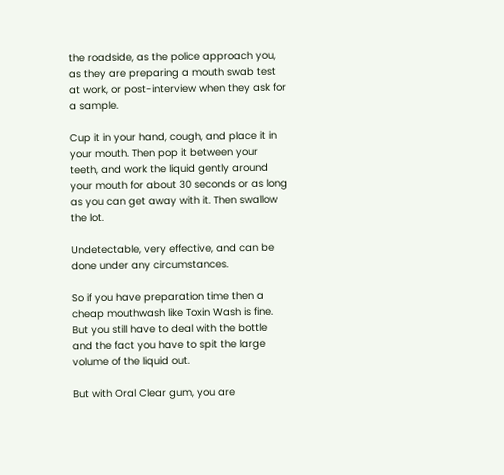the roadside, as the police approach you, as they are preparing a mouth swab test at work, or post-interview when they ask for a sample.

Cup it in your hand, cough, and place it in your mouth. Then pop it between your teeth, and work the liquid gently around your mouth for about 30 seconds or as long as you can get away with it. Then swallow the lot.

Undetectable, very effective, and can be done under any circumstances.

So if you have preparation time then a cheap mouthwash like Toxin Wash is fine. But you still have to deal with the bottle and the fact you have to spit the large volume of the liquid out.

But with Oral Clear gum, you are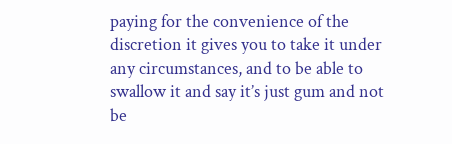paying for the convenience of the discretion it gives you to take it under any circumstances, and to be able to swallow it and say it’s just gum and not be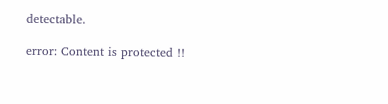detectable.

error: Content is protected !!